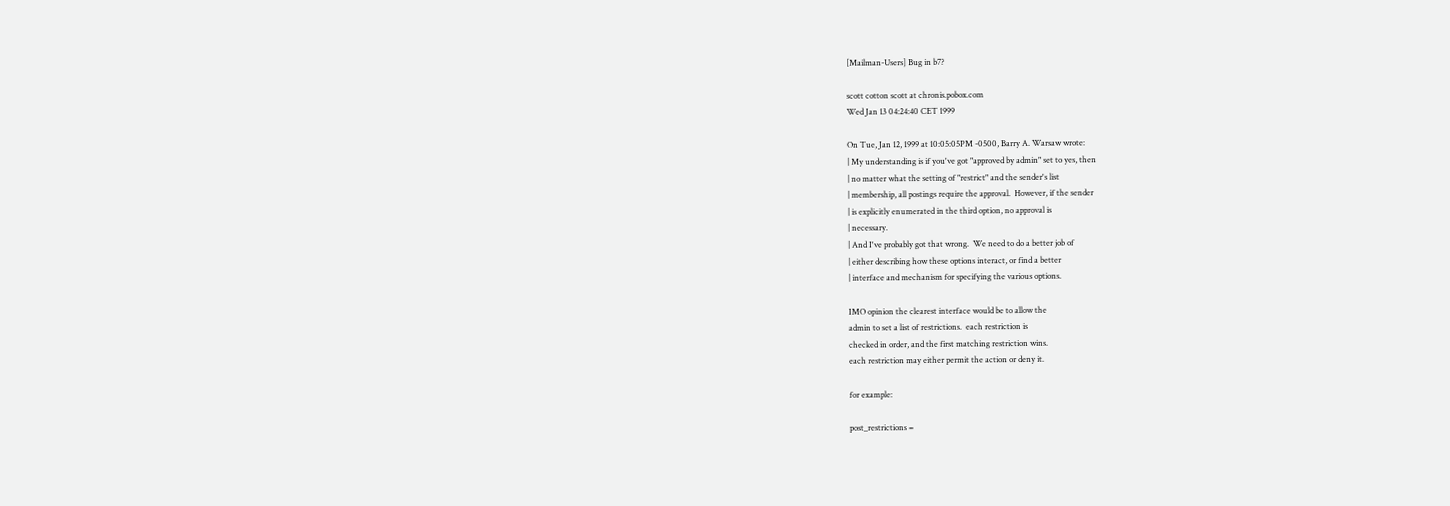[Mailman-Users] Bug in b7?

scott cotton scott at chronis.pobox.com
Wed Jan 13 04:24:40 CET 1999

On Tue, Jan 12, 1999 at 10:05:05PM -0500, Barry A. Warsaw wrote:
| My understanding is if you've got "approved by admin" set to yes, then
| no matter what the setting of "restrict" and the sender's list
| membership, all postings require the approval.  However, if the sender
| is explicitly enumerated in the third option, no approval is
| necessary.
| And I've probably got that wrong.  We need to do a better job of
| either describing how these options interact, or find a better
| interface and mechanism for specifying the various options.

IMO opinion the clearest interface would be to allow the
admin to set a list of restrictions.  each restriction is
checked in order, and the first matching restriction wins.
each restriction may either permit the action or deny it.

for example:

post_restrictions =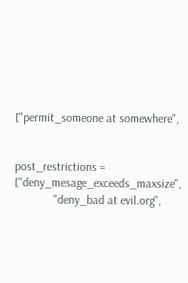["permit_someone at somewhere",


post_restrictions = ["deny_mesage_exceeds_maxsize",
             "deny_bad at evil.org",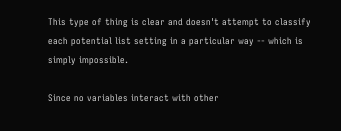This type of thing is clear and doesn't attempt to classify
each potential list setting in a particular way -- which is
simply impossible.

Since no variables interact with other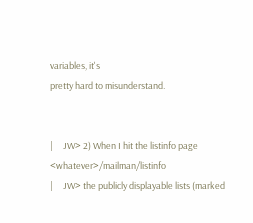variables, it's
pretty hard to misunderstand.


|     JW> 2) When I hit the listinfo page <whatever>/mailman/listinfo
|     JW> the publicly displayable lists (marked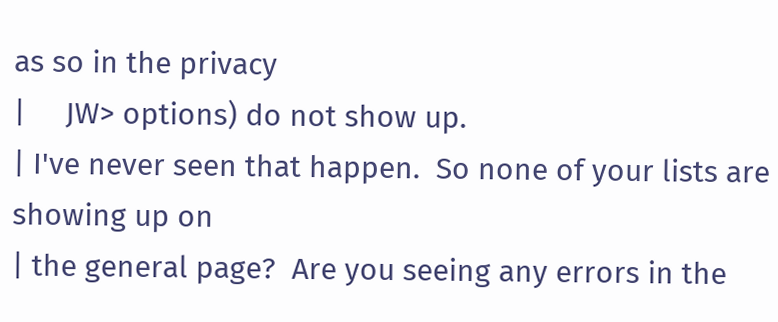as so in the privacy
|     JW> options) do not show up.
| I've never seen that happen.  So none of your lists are showing up on
| the general page?  Are you seeing any errors in the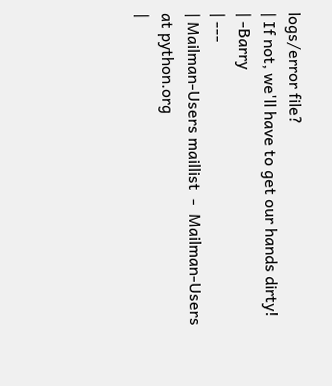logs/error file?
| If not, we'll have to get our hands dirty!
| -Barry
| ---
| Mailman-Users maillist  -  Mailman-Users at python.org
|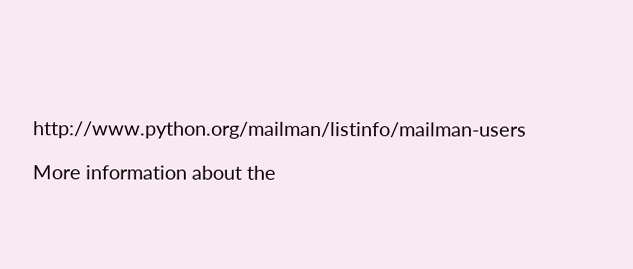http://www.python.org/mailman/listinfo/mailman-users

More information about the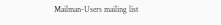Mailman-Users mailing list